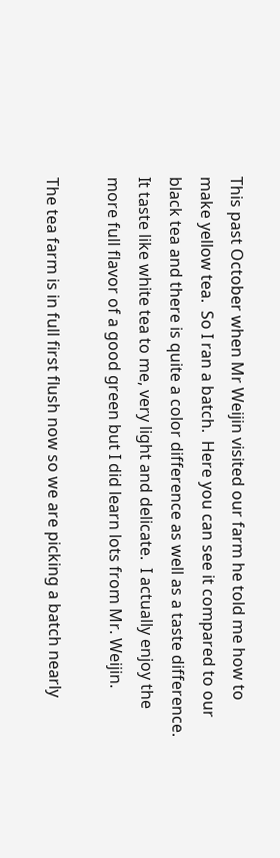This past October when Mr Weijin visited our farm he told me how to make yellow tea.  So I ran a batch.  Here you can see it compared to our black tea and there is quite a color difference as well as a taste difference.  It taste like white tea to me, very light and delicate.  I actually enjoy the more full flavor of a good green but I did learn lots from Mr. Weijin.

The tea farm is in full first flush now so we are picking a batch nearly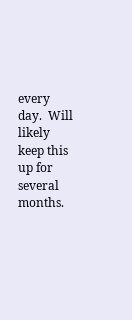every day.  Will likely keep this up for several months.